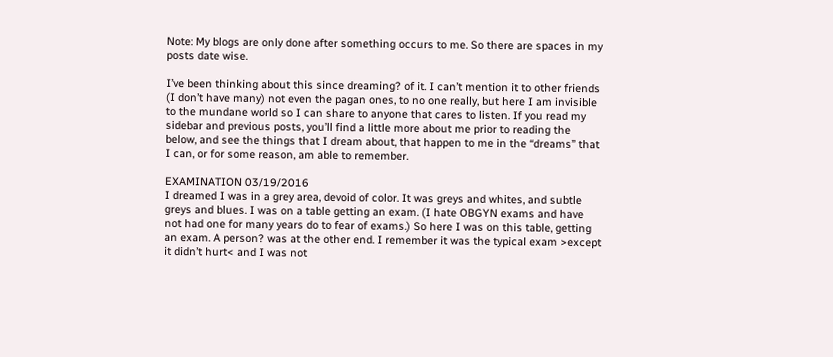Note: My blogs are only done after something occurs to me. So there are spaces in my posts date wise.

I’ve been thinking about this since dreaming? of it. I can’t mention it to other friends (I don’t have many) not even the pagan ones, to no one really, but here I am invisible to the mundane world so I can share to anyone that cares to listen. If you read my sidebar and previous posts, you’ll find a little more about me prior to reading the below, and see the things that I dream about, that happen to me in the “dreams” that I can, or for some reason, am able to remember.

EXAMINATION 03/19/2016
I dreamed I was in a grey area, devoid of color. It was greys and whites, and subtle greys and blues. I was on a table getting an exam. (I hate OBGYN exams and have not had one for many years do to fear of exams.) So here I was on this table, getting an exam. A person? was at the other end. I remember it was the typical exam >except it didn’t hurt< and I was not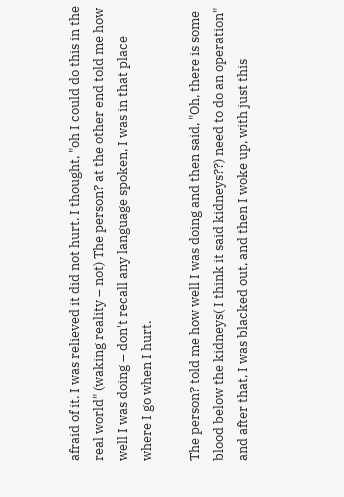afraid of it. I was relieved it did not hurt. I thought, "oh I could do this in the real world" (waking reality – not) The person? at the other end told me how well I was doing – don't recall any language spoken, I was in that place where I go when I hurt.

The person? told me how well I was doing and then said, "Oh, there is some blood below the kidneys( I think it said kidneys??) need to do an operation" and after that, I was blacked out, and then I woke up, with just this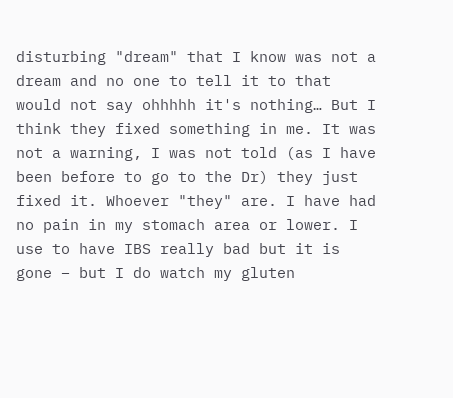disturbing "dream" that I know was not a dream and no one to tell it to that would not say ohhhhh it's nothing… But I think they fixed something in me. It was not a warning, I was not told (as I have been before to go to the Dr) they just fixed it. Whoever "they" are. I have had no pain in my stomach area or lower. I use to have IBS really bad but it is gone – but I do watch my gluten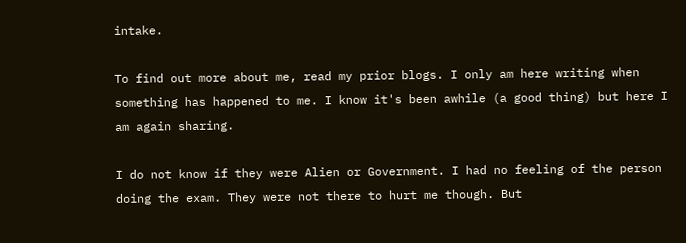intake.

To find out more about me, read my prior blogs. I only am here writing when something has happened to me. I know it's been awhile (a good thing) but here I am again sharing.

I do not know if they were Alien or Government. I had no feeling of the person doing the exam. They were not there to hurt me though. But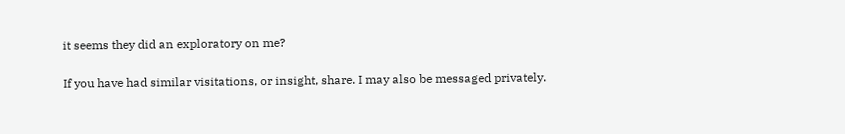it seems they did an exploratory on me?

If you have had similar visitations, or insight, share. I may also be messaged privately.